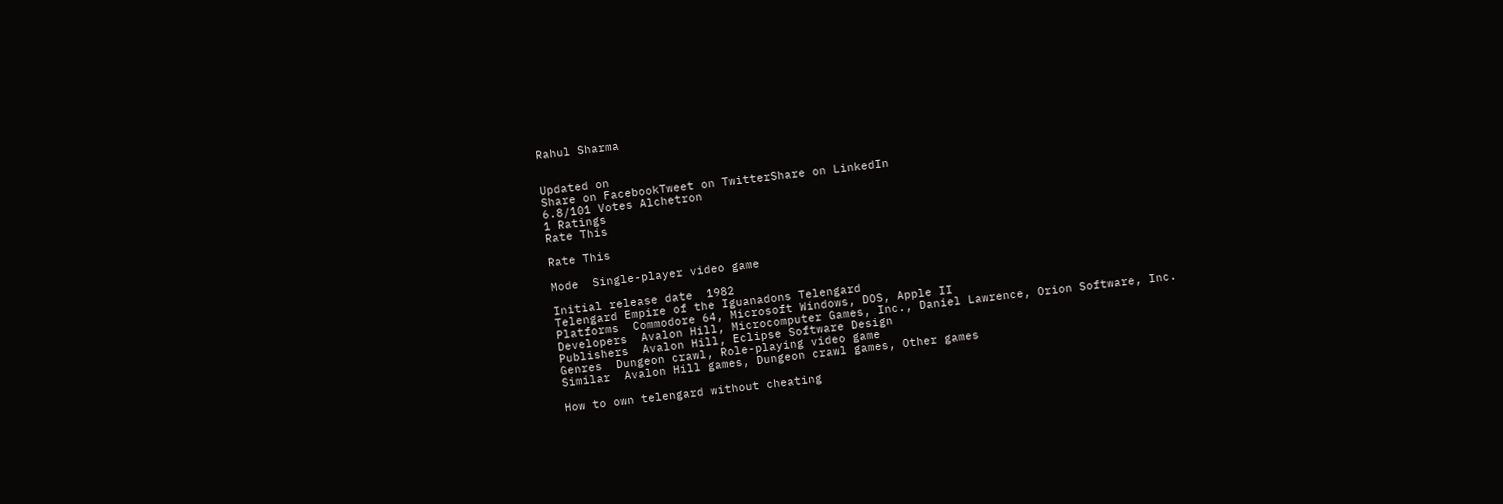Rahul Sharma


Updated on
Share on FacebookTweet on TwitterShare on LinkedIn
6.8/101 Votes Alchetron
1 Ratings
Rate This

Rate This

Mode  Single-player video game

Initial release date  1982
Telengard Empire of the Iguanadons Telengard
Platforms  Commodore 64, Microsoft Windows, DOS, Apple II
Developers  Avalon Hill, Microcomputer Games, Inc., Daniel Lawrence, Orion Software, Inc.
Publishers  Avalon Hill, Eclipse Software Design
Genres  Dungeon crawl, Role-playing video game
Similar  Avalon Hill games, Dungeon crawl games, Other games

How to own telengard without cheating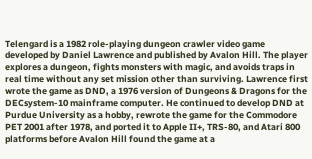Telengard is a 1982 role-playing dungeon crawler video game developed by Daniel Lawrence and published by Avalon Hill. The player explores a dungeon, fights monsters with magic, and avoids traps in real time without any set mission other than surviving. Lawrence first wrote the game as DND, a 1976 version of Dungeons & Dragons for the DECsystem-10 mainframe computer. He continued to develop DND at Purdue University as a hobby, rewrote the game for the Commodore PET 2001 after 1978, and ported it to Apple II+, TRS-80, and Atari 800 platforms before Avalon Hill found the game at a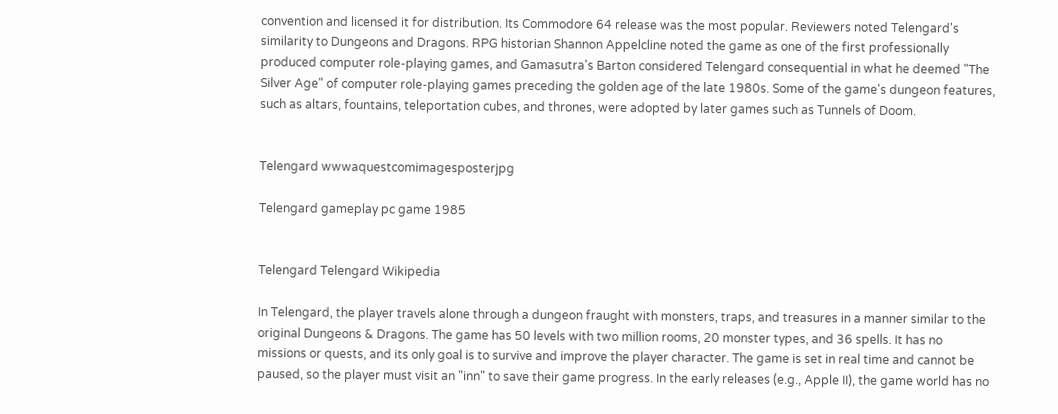convention and licensed it for distribution. Its Commodore 64 release was the most popular. Reviewers noted Telengard's similarity to Dungeons and Dragons. RPG historian Shannon Appelcline noted the game as one of the first professionally produced computer role-playing games, and Gamasutra's Barton considered Telengard consequential in what he deemed "The Silver Age" of computer role-playing games preceding the golden age of the late 1980s. Some of the game's dungeon features, such as altars, fountains, teleportation cubes, and thrones, were adopted by later games such as Tunnels of Doom.


Telengard wwwaquestcomimagesposterjpg

Telengard gameplay pc game 1985


Telengard Telengard Wikipedia

In Telengard, the player travels alone through a dungeon fraught with monsters, traps, and treasures in a manner similar to the original Dungeons & Dragons. The game has 50 levels with two million rooms, 20 monster types, and 36 spells. It has no missions or quests, and its only goal is to survive and improve the player character. The game is set in real time and cannot be paused, so the player must visit an "inn" to save their game progress. In the early releases (e.g., Apple II), the game world has no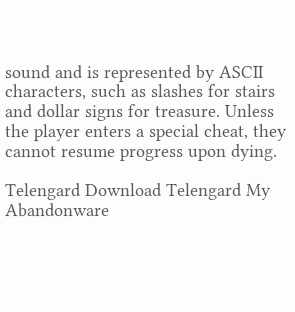sound and is represented by ASCII characters, such as slashes for stairs and dollar signs for treasure. Unless the player enters a special cheat, they cannot resume progress upon dying.

Telengard Download Telengard My Abandonware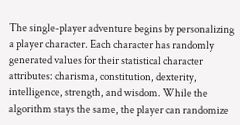The single-player adventure begins by personalizing a player character. Each character has randomly generated values for their statistical character attributes: charisma, constitution, dexterity, intelligence, strength, and wisdom. While the algorithm stays the same, the player can randomize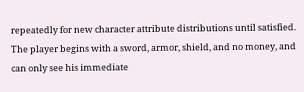repeatedly for new character attribute distributions until satisfied. The player begins with a sword, armor, shield, and no money, and can only see his immediate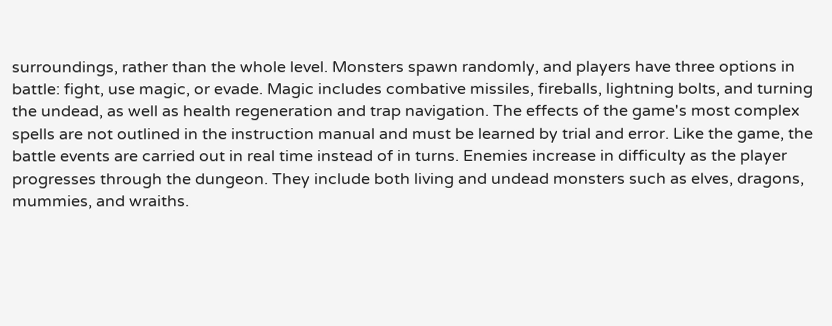surroundings, rather than the whole level. Monsters spawn randomly, and players have three options in battle: fight, use magic, or evade. Magic includes combative missiles, fireballs, lightning bolts, and turning the undead, as well as health regeneration and trap navigation. The effects of the game's most complex spells are not outlined in the instruction manual and must be learned by trial and error. Like the game, the battle events are carried out in real time instead of in turns. Enemies increase in difficulty as the player progresses through the dungeon. They include both living and undead monsters such as elves, dragons, mummies, and wraiths.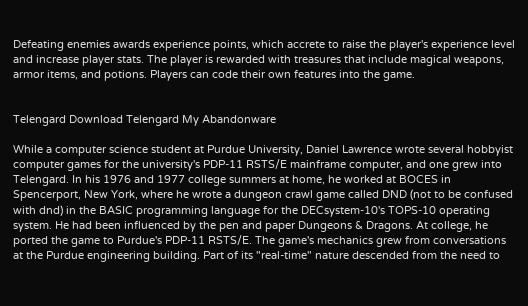Defeating enemies awards experience points, which accrete to raise the player's experience level and increase player stats. The player is rewarded with treasures that include magical weapons, armor items, and potions. Players can code their own features into the game.


Telengard Download Telengard My Abandonware

While a computer science student at Purdue University, Daniel Lawrence wrote several hobbyist computer games for the university's PDP-11 RSTS/E mainframe computer, and one grew into Telengard. In his 1976 and 1977 college summers at home, he worked at BOCES in Spencerport, New York, where he wrote a dungeon crawl game called DND (not to be confused with dnd) in the BASIC programming language for the DECsystem-10's TOPS-10 operating system. He had been influenced by the pen and paper Dungeons & Dragons. At college, he ported the game to Purdue's PDP-11 RSTS/E. The game's mechanics grew from conversations at the Purdue engineering building. Part of its "real-time" nature descended from the need to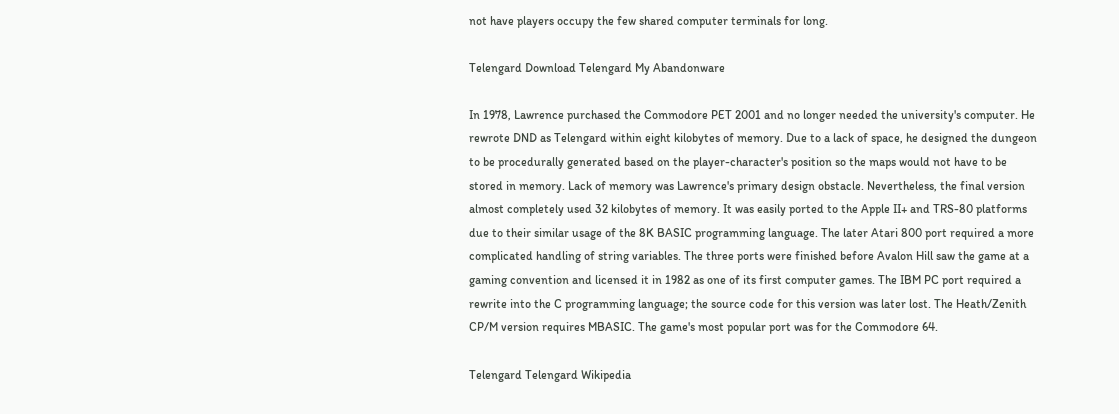not have players occupy the few shared computer terminals for long.

Telengard Download Telengard My Abandonware

In 1978, Lawrence purchased the Commodore PET 2001 and no longer needed the university's computer. He rewrote DND as Telengard within eight kilobytes of memory. Due to a lack of space, he designed the dungeon to be procedurally generated based on the player-character's position so the maps would not have to be stored in memory. Lack of memory was Lawrence's primary design obstacle. Nevertheless, the final version almost completely used 32 kilobytes of memory. It was easily ported to the Apple II+ and TRS-80 platforms due to their similar usage of the 8K BASIC programming language. The later Atari 800 port required a more complicated handling of string variables. The three ports were finished before Avalon Hill saw the game at a gaming convention and licensed it in 1982 as one of its first computer games. The IBM PC port required a rewrite into the C programming language; the source code for this version was later lost. The Heath/Zenith CP/M version requires MBASIC. The game's most popular port was for the Commodore 64.

Telengard Telengard Wikipedia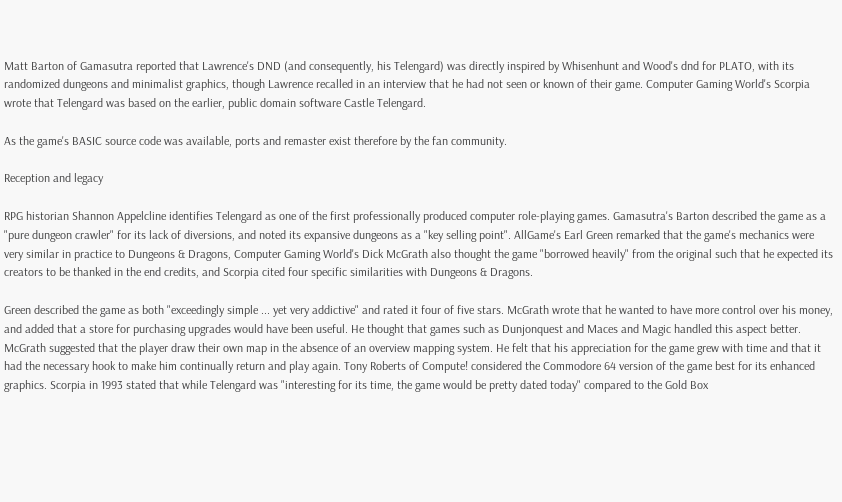Matt Barton of Gamasutra reported that Lawrence's DND (and consequently, his Telengard) was directly inspired by Whisenhunt and Wood's dnd for PLATO, with its randomized dungeons and minimalist graphics, though Lawrence recalled in an interview that he had not seen or known of their game. Computer Gaming World's Scorpia wrote that Telengard was based on the earlier, public domain software Castle Telengard.

As the game's BASIC source code was available, ports and remaster exist therefore by the fan community.

Reception and legacy

RPG historian Shannon Appelcline identifies Telengard as one of the first professionally produced computer role-playing games. Gamasutra's Barton described the game as a "pure dungeon crawler" for its lack of diversions, and noted its expansive dungeons as a "key selling point". AllGame's Earl Green remarked that the game's mechanics were very similar in practice to Dungeons & Dragons, Computer Gaming World's Dick McGrath also thought the game "borrowed heavily" from the original such that he expected its creators to be thanked in the end credits, and Scorpia cited four specific similarities with Dungeons & Dragons.

Green described the game as both "exceedingly simple ... yet very addictive" and rated it four of five stars. McGrath wrote that he wanted to have more control over his money, and added that a store for purchasing upgrades would have been useful. He thought that games such as Dunjonquest and Maces and Magic handled this aspect better. McGrath suggested that the player draw their own map in the absence of an overview mapping system. He felt that his appreciation for the game grew with time and that it had the necessary hook to make him continually return and play again. Tony Roberts of Compute! considered the Commodore 64 version of the game best for its enhanced graphics. Scorpia in 1993 stated that while Telengard was "interesting for its time, the game would be pretty dated today" compared to the Gold Box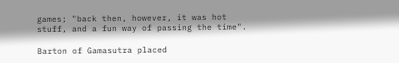games; "back then, however, it was hot stuff, and a fun way of passing the time".

Barton of Gamasutra placed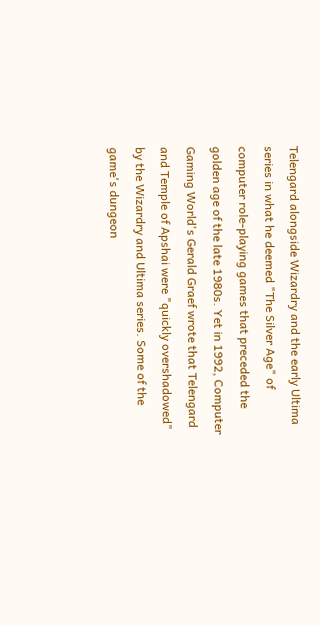Telengard alongside Wizardry and the early Ultima series in what he deemed "The Silver Age" of computer role-playing games that preceded the golden age of the late 1980s. Yet in 1992, Computer Gaming World's Gerald Graef wrote that Telengard and Temple of Apshai were "quickly overshadowed" by the Wizardry and Ultima series. Some of the game's dungeon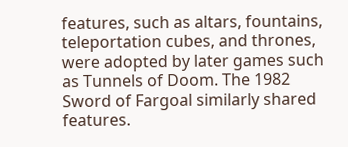features, such as altars, fountains, teleportation cubes, and thrones, were adopted by later games such as Tunnels of Doom. The 1982 Sword of Fargoal similarly shared features.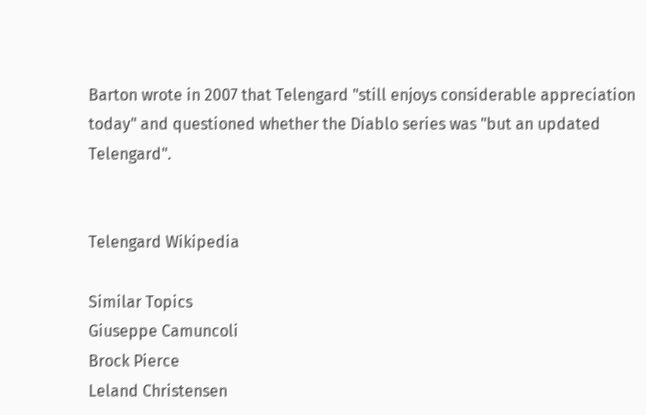Barton wrote in 2007 that Telengard "still enjoys considerable appreciation today" and questioned whether the Diablo series was "but an updated Telengard".


Telengard Wikipedia

Similar Topics
Giuseppe Camuncoli
Brock Pierce
Leland Christensen